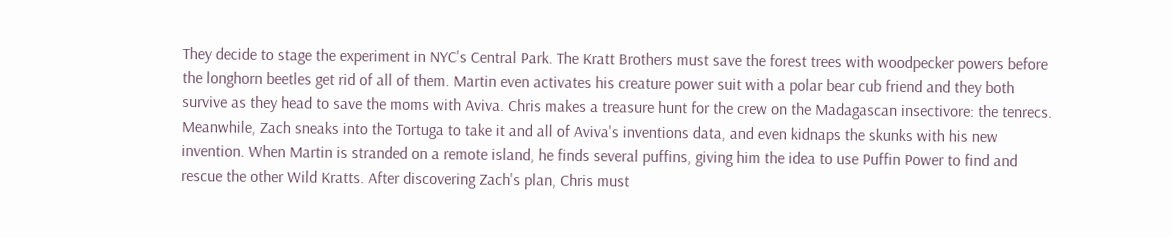They decide to stage the experiment in NYC's Central Park. The Kratt Brothers must save the forest trees with woodpecker powers before the longhorn beetles get rid of all of them. Martin even activates his creature power suit with a polar bear cub friend and they both survive as they head to save the moms with Aviva. Chris makes a treasure hunt for the crew on the Madagascan insectivore: the tenrecs. Meanwhile, Zach sneaks into the Tortuga to take it and all of Aviva's inventions data, and even kidnaps the skunks with his new invention. When Martin is stranded on a remote island, he finds several puffins, giving him the idea to use Puffin Power to find and rescue the other Wild Kratts. After discovering Zach's plan, Chris must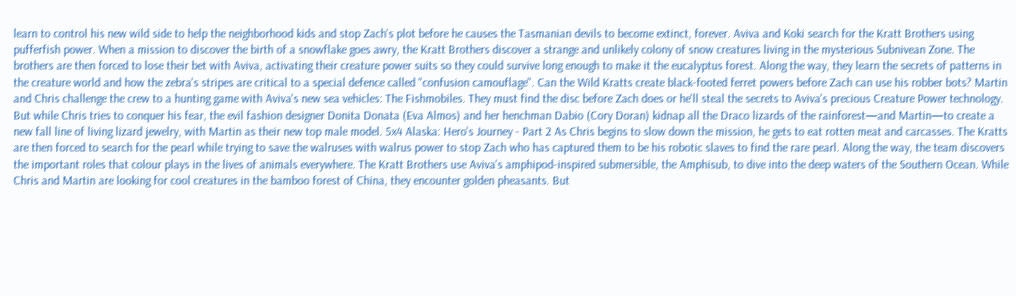learn to control his new wild side to help the neighborhood kids and stop Zach's plot before he causes the Tasmanian devils to become extinct, forever. Aviva and Koki search for the Kratt Brothers using pufferfish power. When a mission to discover the birth of a snowflake goes awry, the Kratt Brothers discover a strange and unlikely colony of snow creatures living in the mysterious Subnivean Zone. The brothers are then forced to lose their bet with Aviva, activating their creature power suits so they could survive long enough to make it the eucalyptus forest. Along the way, they learn the secrets of patterns in the creature world and how the zebra's stripes are critical to a special defence called "confusion camouflage". Can the Wild Kratts create black-footed ferret powers before Zach can use his robber bots? Martin and Chris challenge the crew to a hunting game with Aviva's new sea vehicles: The Fishmobiles. They must find the disc before Zach does or he'll steal the secrets to Aviva's precious Creature Power technology. But while Chris tries to conquer his fear, the evil fashion designer Donita Donata (Eva Almos) and her henchman Dabio (Cory Doran) kidnap all the Draco lizards of the rainforest—and Martin—to create a new fall line of living lizard jewelry, with Martin as their new top male model. 5x4 Alaska: Hero's Journey - Part 2 As Chris begins to slow down the mission, he gets to eat rotten meat and carcasses. The Kratts are then forced to search for the pearl while trying to save the walruses with walrus power to stop Zach who has captured them to be his robotic slaves to find the rare pearl. Along the way, the team discovers the important roles that colour plays in the lives of animals everywhere. The Kratt Brothers use Aviva's amphipod-inspired submersible, the Amphisub, to dive into the deep waters of the Southern Ocean. While Chris and Martin are looking for cool creatures in the bamboo forest of China, they encounter golden pheasants. But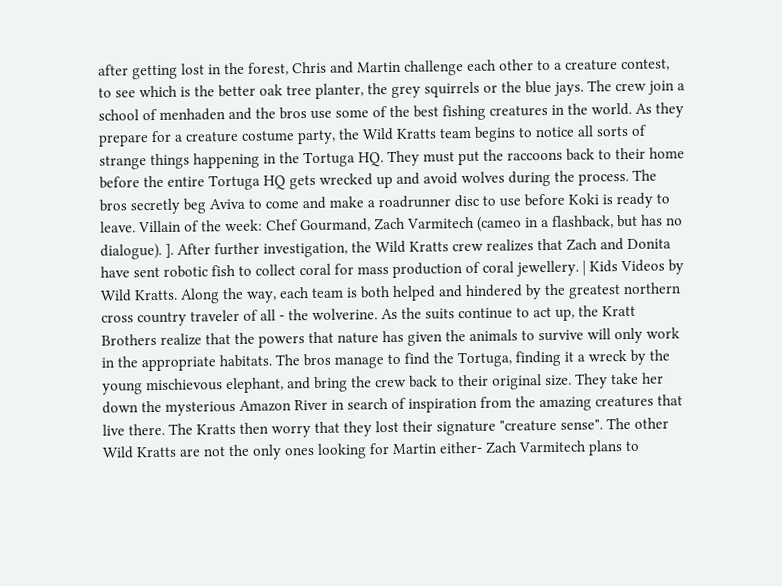after getting lost in the forest, Chris and Martin challenge each other to a creature contest, to see which is the better oak tree planter, the grey squirrels or the blue jays. The crew join a school of menhaden and the bros use some of the best fishing creatures in the world. As they prepare for a creature costume party, the Wild Kratts team begins to notice all sorts of strange things happening in the Tortuga HQ. They must put the raccoons back to their home before the entire Tortuga HQ gets wrecked up and avoid wolves during the process. The bros secretly beg Aviva to come and make a roadrunner disc to use before Koki is ready to leave. Villain of the week: Chef Gourmand, Zach Varmitech (cameo in a flashback, but has no dialogue). ]. After further investigation, the Wild Kratts crew realizes that Zach and Donita have sent robotic fish to collect coral for mass production of coral jewellery. | Kids Videos by Wild Kratts. Along the way, each team is both helped and hindered by the greatest northern cross country traveler of all - the wolverine. As the suits continue to act up, the Kratt Brothers realize that the powers that nature has given the animals to survive will only work in the appropriate habitats. The bros manage to find the Tortuga, finding it a wreck by the young mischievous elephant, and bring the crew back to their original size. They take her down the mysterious Amazon River in search of inspiration from the amazing creatures that live there. The Kratts then worry that they lost their signature "creature sense". The other Wild Kratts are not the only ones looking for Martin either- Zach Varmitech plans to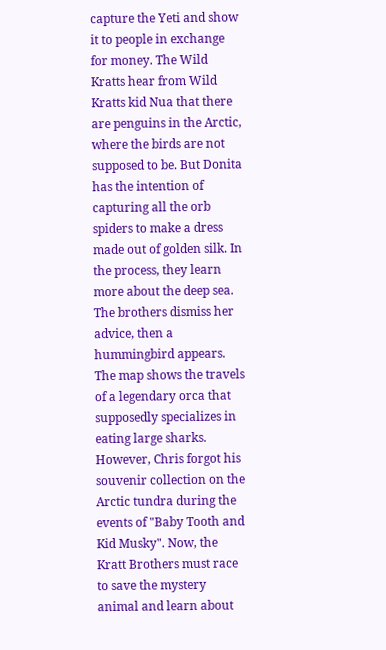capture the Yeti and show it to people in exchange for money. The Wild Kratts hear from Wild Kratts kid Nua that there are penguins in the Arctic, where the birds are not supposed to be. But Donita has the intention of capturing all the orb spiders to make a dress made out of golden silk. In the process, they learn more about the deep sea. The brothers dismiss her advice, then a hummingbird appears. The map shows the travels of a legendary orca that supposedly specializes in eating large sharks. However, Chris forgot his souvenir collection on the Arctic tundra during the events of "Baby Tooth and Kid Musky". Now, the Kratt Brothers must race to save the mystery animal and learn about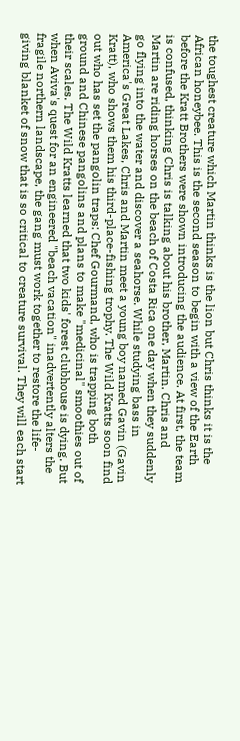the toughest creature which Martin thinks is the lion but Chris thinks it is the African honeybee. This is the second season to begin with a view of the Earth before the Kratt Brothers were shown introducing the audience. At first, the team is confused, thinking Chris is talking about his brother, Martin. Chris and Martin are riding horses on the beach of Costa Rica one day when they suddenly go flying into the water and discover a seahorse. While studying bass in America's Great Lakes, Chris and Martin meet a young boy named Gavin (Gavin Kratt), who shows them his third-place-fishing trophy. The Wild Kratts soon find out who has set the pangolin traps: Chef Gourmand, who is trapping both ground and Chinese pangolins and plans to make "medicinal" smoothies out of their scales. The Wild Kratts learned that two kids' forest clubhouse is dying. But when Aviva's quest for an engineered "beach vacation" inadvertently alters the fragile northern landscape, the gang must work together to restore the life-giving blanket of snow that is so critical to creature survival. They will each start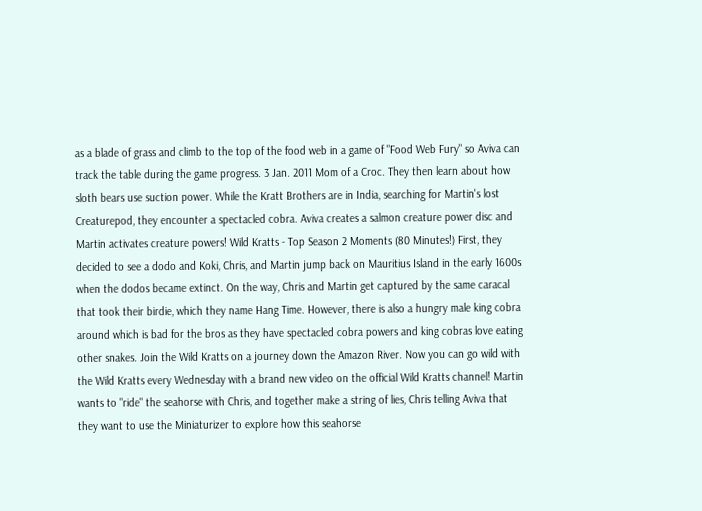as a blade of grass and climb to the top of the food web in a game of "Food Web Fury" so Aviva can track the table during the game progress. 3 Jan. 2011 Mom of a Croc. They then learn about how sloth bears use suction power. While the Kratt Brothers are in India, searching for Martin's lost Creaturepod, they encounter a spectacled cobra. Aviva creates a salmon creature power disc and Martin activates creature powers! Wild Kratts - Top Season 2 Moments (80 Minutes!) First, they decided to see a dodo and Koki, Chris, and Martin jump back on Mauritius Island in the early 1600s when the dodos became extinct. On the way, Chris and Martin get captured by the same caracal that took their birdie, which they name Hang Time. However, there is also a hungry male king cobra around which is bad for the bros as they have spectacled cobra powers and king cobras love eating other snakes. Join the Wild Kratts on a journey down the Amazon River. Now you can go wild with the Wild Kratts every Wednesday with a brand new video on the official Wild Kratts channel! Martin wants to "ride" the seahorse with Chris, and together make a string of lies, Chris telling Aviva that they want to use the Miniaturizer to explore how this seahorse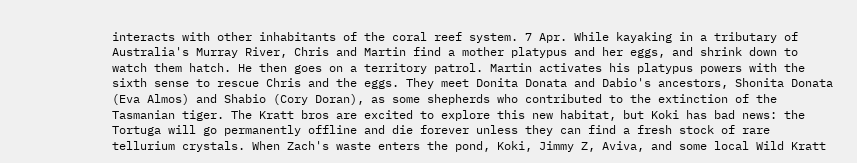interacts with other inhabitants of the coral reef system. 7 Apr. While kayaking in a tributary of Australia's Murray River, Chris and Martin find a mother platypus and her eggs, and shrink down to watch them hatch. He then goes on a territory patrol. Martin activates his platypus powers with the sixth sense to rescue Chris and the eggs. They meet Donita Donata and Dabio's ancestors, Shonita Donata (Eva Almos) and Shabio (Cory Doran), as some shepherds who contributed to the extinction of the Tasmanian tiger. The Kratt bros are excited to explore this new habitat, but Koki has bad news: the Tortuga will go permanently offline and die forever unless they can find a fresh stock of rare tellurium crystals. When Zach's waste enters the pond, Koki, Jimmy Z, Aviva, and some local Wild Kratt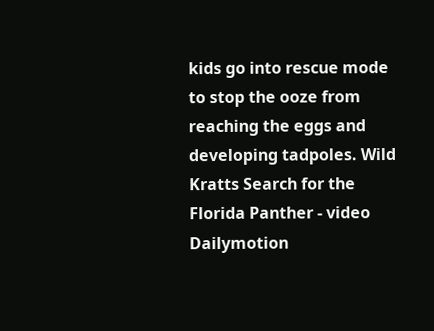kids go into rescue mode to stop the ooze from reaching the eggs and developing tadpoles. Wild Kratts Search for the Florida Panther - video Dailymotion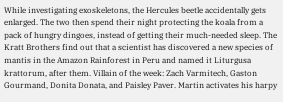While investigating exoskeletons, the Hercules beetle accidentally gets enlarged. The two then spend their night protecting the koala from a pack of hungry dingoes, instead of getting their much-needed sleep. The Kratt Brothers find out that a scientist has discovered a new species of mantis in the Amazon Rainforest in Peru and named it Liturgusa krattorum, after them. Villain of the week: Zach Varmitech, Gaston Gourmand, Donita Donata, and Paisley Paver. Martin activates his harpy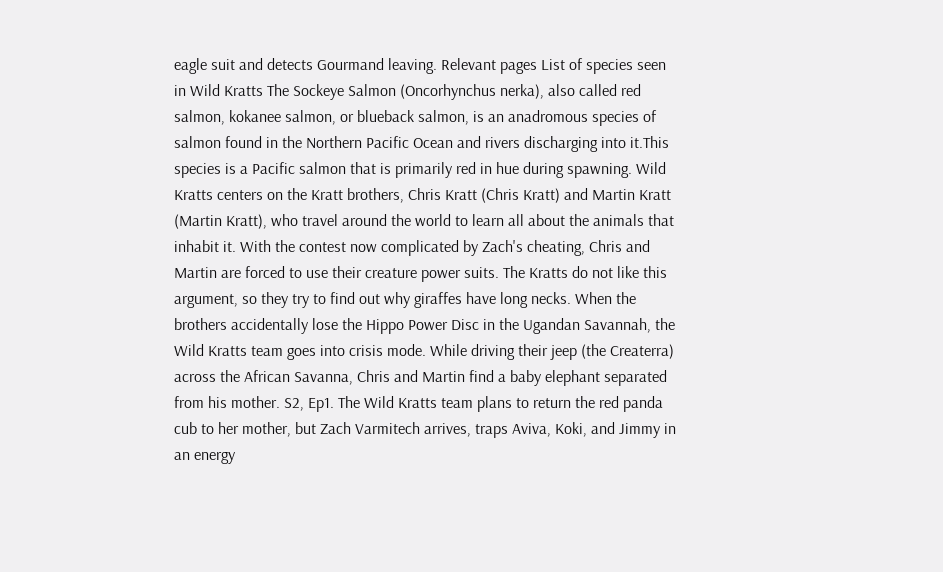eagle suit and detects Gourmand leaving. Relevant pages List of species seen in Wild Kratts The Sockeye Salmon (Oncorhynchus nerka), also called red salmon, kokanee salmon, or blueback salmon, is an anadromous species of salmon found in the Northern Pacific Ocean and rivers discharging into it.This species is a Pacific salmon that is primarily red in hue during spawning. Wild Kratts centers on the Kratt brothers, Chris Kratt (Chris Kratt) and Martin Kratt (Martin Kratt), who travel around the world to learn all about the animals that inhabit it. With the contest now complicated by Zach's cheating, Chris and Martin are forced to use their creature power suits. The Kratts do not like this argument, so they try to find out why giraffes have long necks. When the brothers accidentally lose the Hippo Power Disc in the Ugandan Savannah, the Wild Kratts team goes into crisis mode. While driving their jeep (the Createrra) across the African Savanna, Chris and Martin find a baby elephant separated from his mother. S2, Ep1. The Wild Kratts team plans to return the red panda cub to her mother, but Zach Varmitech arrives, traps Aviva, Koki, and Jimmy in an energy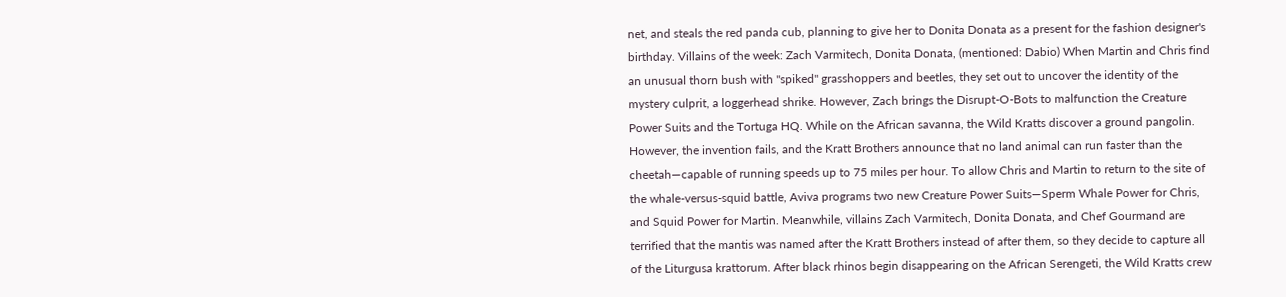net, and steals the red panda cub, planning to give her to Donita Donata as a present for the fashion designer's birthday. Villains of the week: Zach Varmitech, Donita Donata, (mentioned: Dabio) When Martin and Chris find an unusual thorn bush with "spiked" grasshoppers and beetles, they set out to uncover the identity of the mystery culprit, a loggerhead shrike. However, Zach brings the Disrupt-O-Bots to malfunction the Creature Power Suits and the Tortuga HQ. While on the African savanna, the Wild Kratts discover a ground pangolin. However, the invention fails, and the Kratt Brothers announce that no land animal can run faster than the cheetah—capable of running speeds up to 75 miles per hour. To allow Chris and Martin to return to the site of the whale-versus-squid battle, Aviva programs two new Creature Power Suits—Sperm Whale Power for Chris, and Squid Power for Martin. Meanwhile, villains Zach Varmitech, Donita Donata, and Chef Gourmand are terrified that the mantis was named after the Kratt Brothers instead of after them, so they decide to capture all of the Liturgusa krattorum. After black rhinos begin disappearing on the African Serengeti, the Wild Kratts crew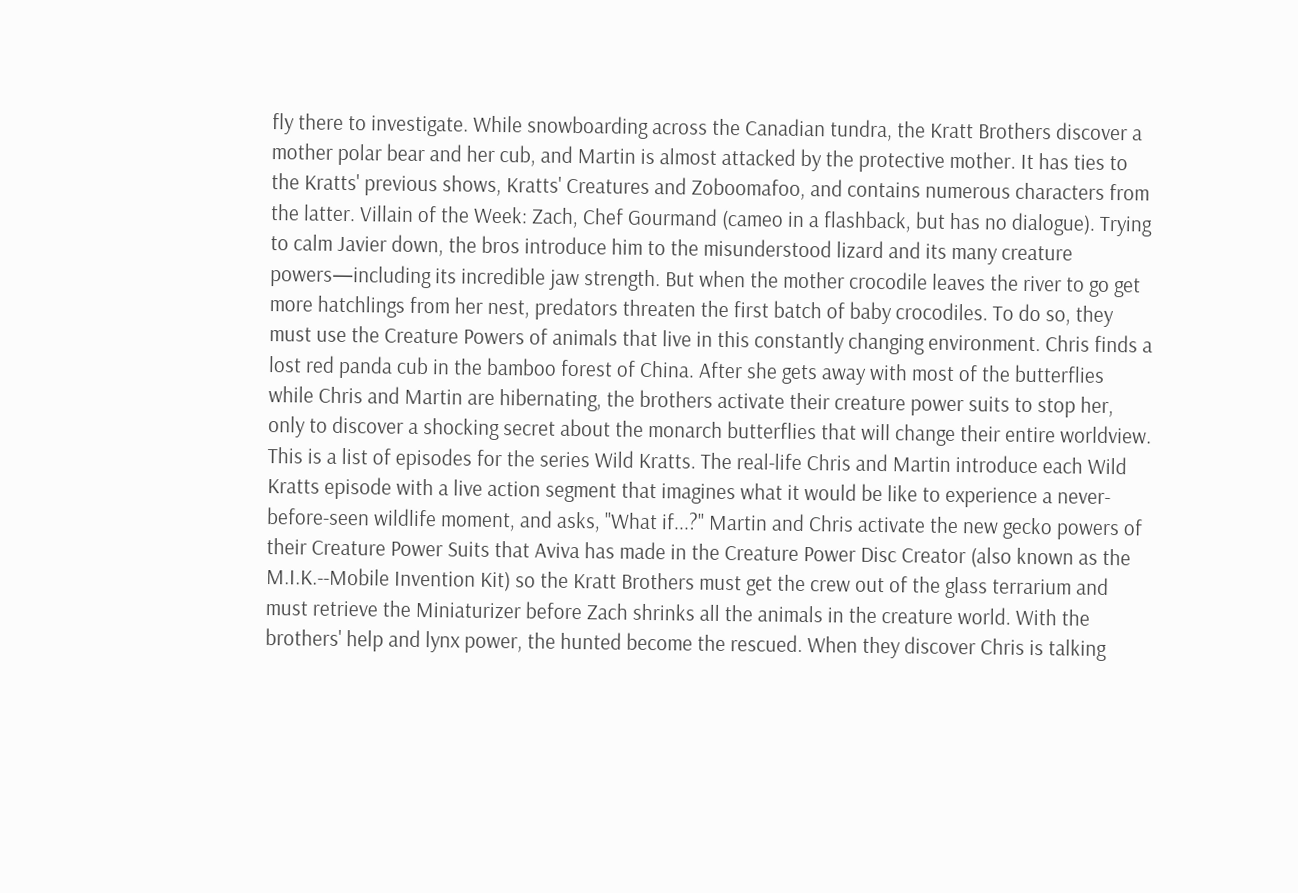fly there to investigate. While snowboarding across the Canadian tundra, the Kratt Brothers discover a mother polar bear and her cub, and Martin is almost attacked by the protective mother. It has ties to the Kratts' previous shows, Kratts' Creatures and Zoboomafoo, and contains numerous characters from the latter. Villain of the Week: Zach, Chef Gourmand (cameo in a flashback, but has no dialogue). Trying to calm Javier down, the bros introduce him to the misunderstood lizard and its many creature powers—including its incredible jaw strength. But when the mother crocodile leaves the river to go get more hatchlings from her nest, predators threaten the first batch of baby crocodiles. To do so, they must use the Creature Powers of animals that live in this constantly changing environment. Chris finds a lost red panda cub in the bamboo forest of China. After she gets away with most of the butterflies while Chris and Martin are hibernating, the brothers activate their creature power suits to stop her, only to discover a shocking secret about the monarch butterflies that will change their entire worldview. This is a list of episodes for the series Wild Kratts. The real-life Chris and Martin introduce each Wild Kratts episode with a live action segment that imagines what it would be like to experience a never- before-seen wildlife moment, and asks, "What if...?" Martin and Chris activate the new gecko powers of their Creature Power Suits that Aviva has made in the Creature Power Disc Creator (also known as the M.I.K.--Mobile Invention Kit) so the Kratt Brothers must get the crew out of the glass terrarium and must retrieve the Miniaturizer before Zach shrinks all the animals in the creature world. With the brothers' help and lynx power, the hunted become the rescued. When they discover Chris is talking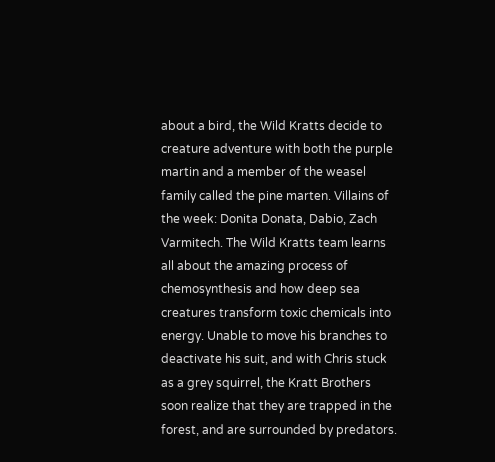about a bird, the Wild Kratts decide to creature adventure with both the purple martin and a member of the weasel family called the pine marten. Villains of the week: Donita Donata, Dabio, Zach Varmitech. The Wild Kratts team learns all about the amazing process of chemosynthesis and how deep sea creatures transform toxic chemicals into energy. Unable to move his branches to deactivate his suit, and with Chris stuck as a grey squirrel, the Kratt Brothers soon realize that they are trapped in the forest, and are surrounded by predators.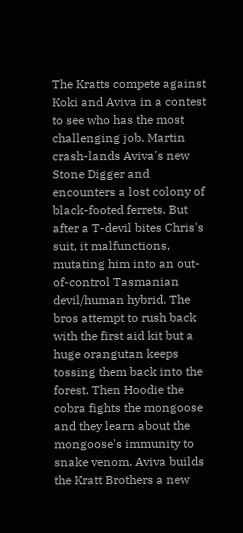The Kratts compete against Koki and Aviva in a contest to see who has the most challenging job. Martin crash-lands Aviva's new Stone Digger and encounters a lost colony of black-footed ferrets. But after a T-devil bites Chris's suit, it malfunctions, mutating him into an out-of-control Tasmanian devil/human hybrid. The bros attempt to rush back with the first aid kit but a huge orangutan keeps tossing them back into the forest. Then Hoodie the cobra fights the mongoose and they learn about the mongoose's immunity to snake venom. Aviva builds the Kratt Brothers a new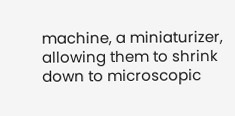machine, a miniaturizer, allowing them to shrink down to microscopic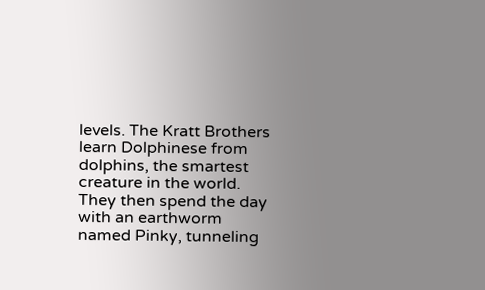levels. The Kratt Brothers learn Dolphinese from dolphins, the smartest creature in the world. They then spend the day with an earthworm named Pinky, tunneling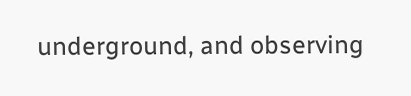underground, and observing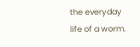the everyday life of a worm.